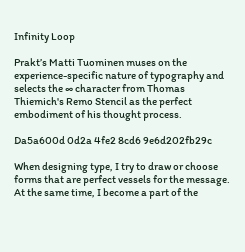Infinity Loop

Prakt’s Matti Tuominen muses on the experience-specific nature of typography and selects the ∞ character from Thomas Thiemich's Remo Stencil as the perfect embodiment of his thought process.

Da5a600d 0d2a 4fe2 8cd6 9e6d202fb29c

When designing type, I try to draw or choose forms that are perfect vessels for the message. At the same time, I become a part of the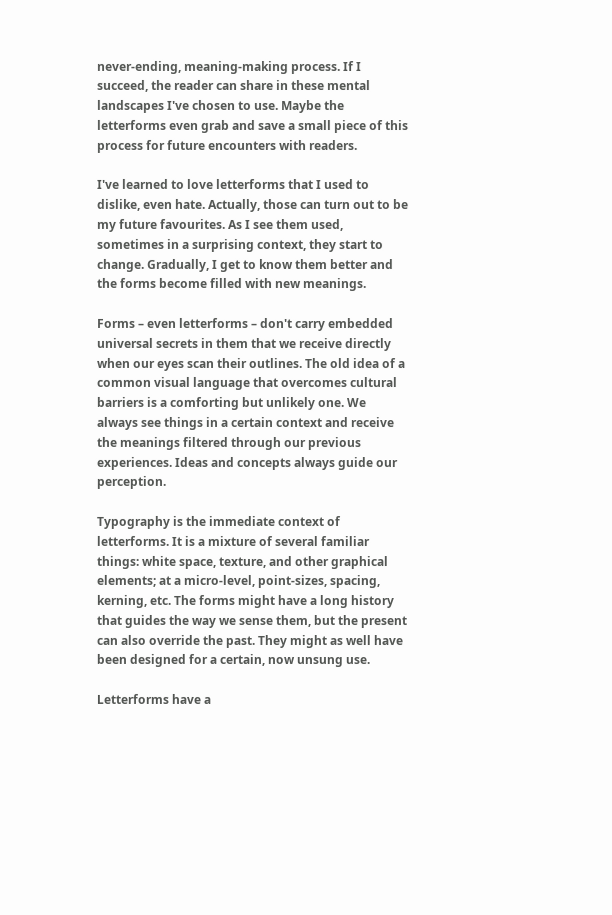never-ending, meaning-making process. If I succeed, the reader can share in these mental landscapes I've chosen to use. Maybe the letterforms even grab and save a small piece of this process for future encounters with readers.

I've learned to love letterforms that I used to dislike, even hate. Actually, those can turn out to be my future favourites. As I see them used, sometimes in a surprising context, they start to change. Gradually, I get to know them better and the forms become filled with new meanings.

Forms – even letterforms – don't carry embedded universal secrets in them that we receive directly when our eyes scan their outlines. The old idea of a common visual language that overcomes cultural barriers is a comforting but unlikely one. We always see things in a certain context and receive the meanings filtered through our previous experiences. Ideas and concepts always guide our perception.

Typography is the immediate context of letterforms. It is a mixture of several familiar things: white space, texture, and other graphical elements; at a micro-level, point-sizes, spacing, kerning, etc. The forms might have a long history that guides the way we sense them, but the present can also override the past. They might as well have been designed for a certain, now unsung use.

Letterforms have a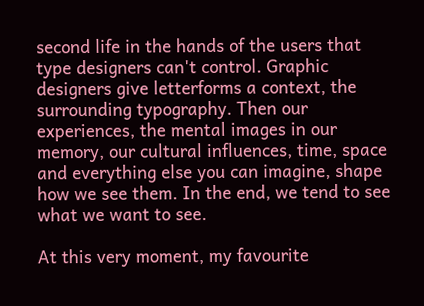second life in the hands of the users that type designers can't control. Graphic designers give letterforms a context, the surrounding typography. Then our experiences, the mental images in our memory, our cultural influences, time, space and everything else you can imagine, shape how we see them. In the end, we tend to see what we want to see.

At this very moment, my favourite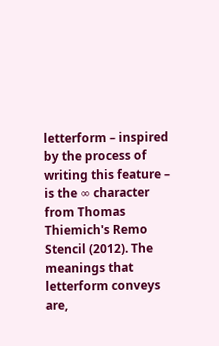letterform – inspired by the process of writing this feature – is the ∞ character from Thomas Thiemich's Remo Stencil (2012). The meanings that letterform conveys are,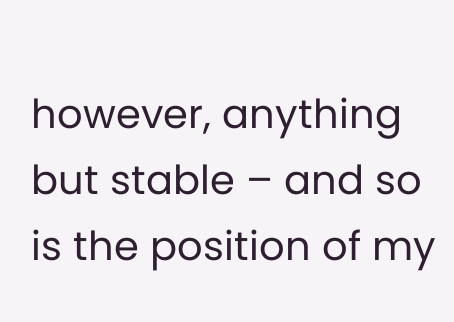however, anything but stable – and so is the position of my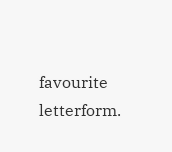favourite letterform.